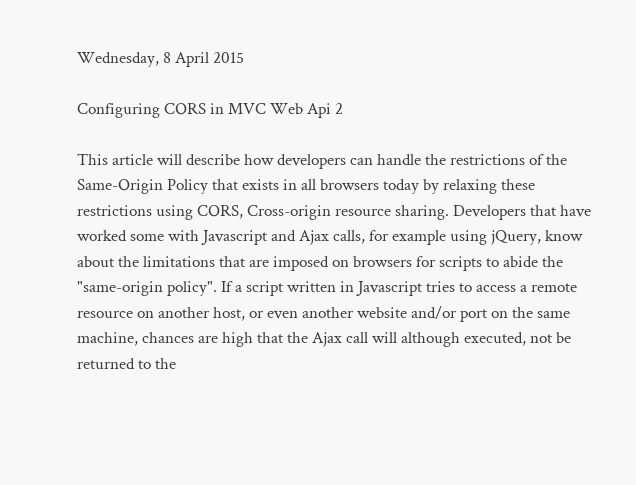Wednesday, 8 April 2015

Configuring CORS in MVC Web Api 2

This article will describe how developers can handle the restrictions of the Same-Origin Policy that exists in all browsers today by relaxing these restrictions using CORS, Cross-origin resource sharing. Developers that have worked some with Javascript and Ajax calls, for example using jQuery, know about the limitations that are imposed on browsers for scripts to abide the "same-origin policy". If a script written in Javascript tries to access a remote resource on another host, or even another website and/or port on the same machine, chances are high that the Ajax call will although executed, not be returned to the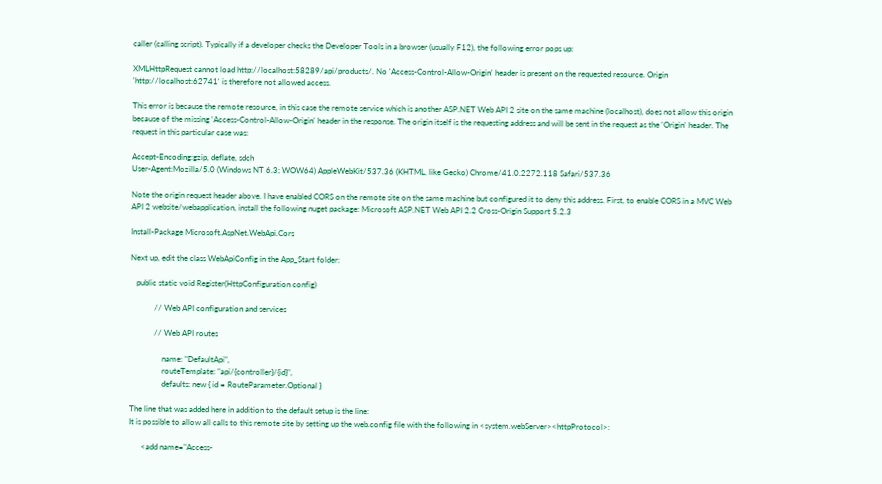caller (calling script). Typically if a developer checks the Developer Tools in a browser (usually F12), the following error pops up:

XMLHttpRequest cannot load http://localhost:58289/api/products/. No 'Access-Control-Allow-Origin' header is present on the requested resource. Origin 'http://localhost:62741' is therefore not allowed access.

This error is because the remote resource, in this case the remote service which is another ASP.NET Web API 2 site on the same machine (localhost), does not allow this origin because of the missing 'Access-Control-Allow-Origin' header in the response. The origin itself is the requesting address and will be sent in the request as the 'Origin' header. The request in this particular case was:

Accept-Encoding:gzip, deflate, sdch
User-Agent:Mozilla/5.0 (Windows NT 6.3; WOW64) AppleWebKit/537.36 (KHTML, like Gecko) Chrome/41.0.2272.118 Safari/537.36

Note the origin request header above. I have enabled CORS on the remote site on the same machine but configured it to deny this address. First, to enable CORS in a MVC Web API 2 website/webapplication, install the following nuget package: Microsoft ASP.NET Web API 2.2 Cross-Origin Support 5.2.3

Install-Package Microsoft.AspNet.WebApi.Cors

Next up, edit the class WebApiConfig in the App_Start folder:

   public static void Register(HttpConfiguration config)

            // Web API configuration and services

            // Web API routes

                name: "DefaultApi",
                routeTemplate: "api/{controller}/{id}",
                defaults: new { id = RouteParameter.Optional }

The line that was added here in addition to the default setup is the line:
It is possible to allow all calls to this remote site by setting up the web.config file with the following in <system.webServer><httpProtocol>:

      <add name="Access-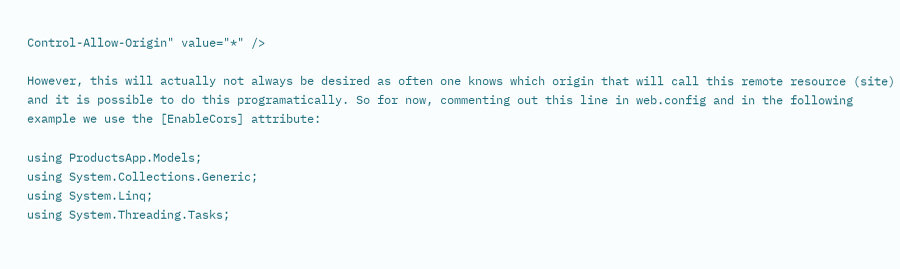Control-Allow-Origin" value="*" />

However, this will actually not always be desired as often one knows which origin that will call this remote resource (site) and it is possible to do this programatically. So for now, commenting out this line in web.config and in the following example we use the [EnableCors] attribute:

using ProductsApp.Models;
using System.Collections.Generic;
using System.Linq;
using System.Threading.Tasks;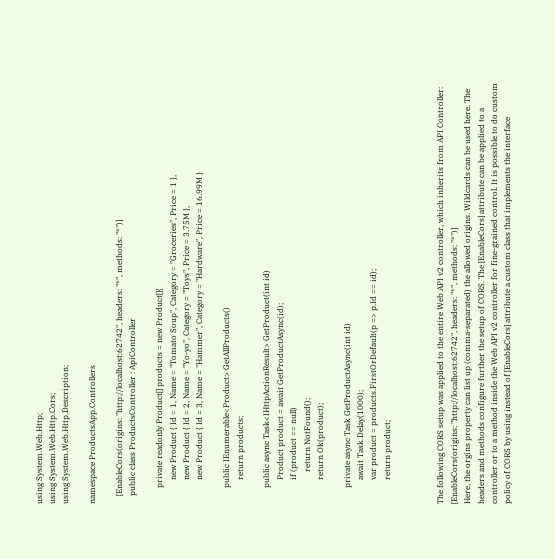using System.Web.Http;
using System.Web.Http.Cors;
using System.Web.Http.Description;

namespace ProductsApp.Controllers

    [EnableCors(origins: "http://localhost:62742", headers: "*", methods: "*")]
    public class ProductsController : ApiController

        private readonly Product[] products = new Product[]{
            new Product { Id = 1, Name = "Tomato Soup", Category = "Groceries", Price = 1 },
            new Product { Id = 2, Name = "Yo-yo", Category = "Toys", Price = 3.75M },
            new Product { Id = 3, Name = "Hammer", Category = "Hardware", Price = 16.99M }

        public IEnumerable<Product> GetAllProducts()
            return products;

        public async Task<IHttpActionResult> GetProduct(int id)
            Product product = await GetProductAsync(id);
            if (product == null)
                return NotFound();
            return Ok(product);

        private async Task GetProductAsync(int id)
            await Task.Delay(1000);
            var product = products.FirstOrDefault(p => p.Id == id);
            return product;



The following CORS setup was applied to the entire Web API v2 controller, which inherits from API Controller:
[EnableCors(origins: "http://localhost:62742", headers: "*", methods: "*")]
Here, the orgins property can list up (comma-separated) the allowed origins. Wildcards can be used here. The headers and methods configure further the setup of CORS. The [EnableCors] attribute can be applied to a controller or to a method inside the Web API v2 controller for fine-grained control. It is possible to do custom policy of CORS by using instead of [EnableCors] attribute a custom class that implements the interface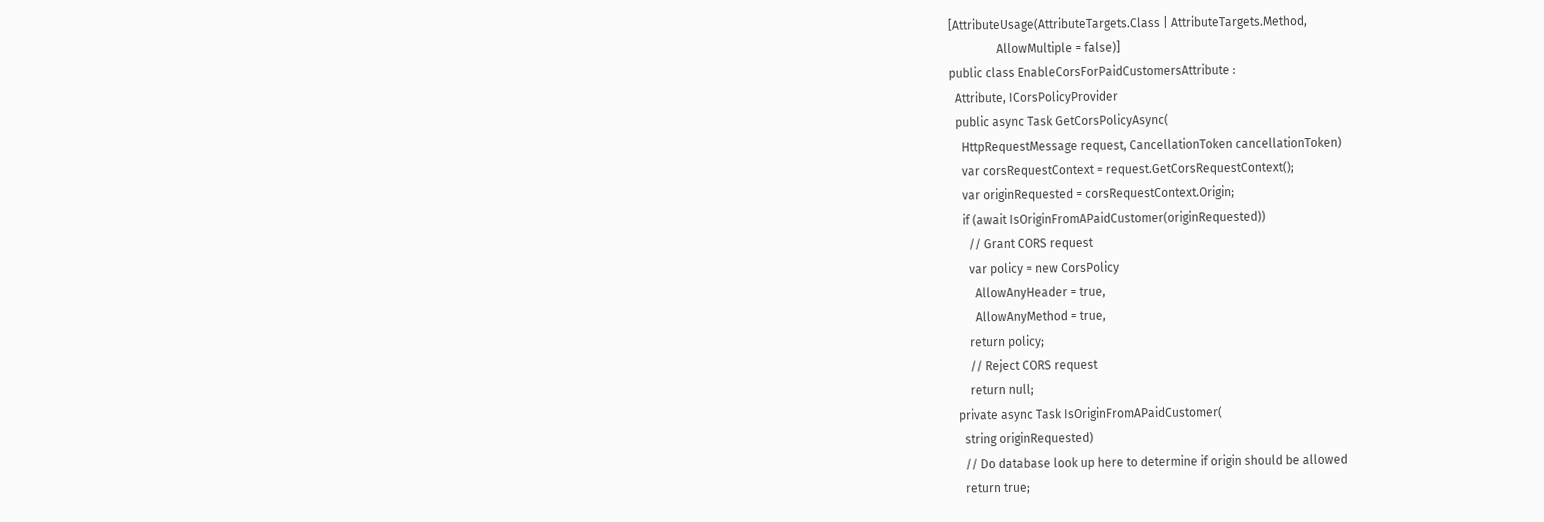[AttributeUsage(AttributeTargets.Class | AttributeTargets.Method,
                AllowMultiple = false)]
public class EnableCorsForPaidCustomersAttribute :
  Attribute, ICorsPolicyProvider
  public async Task GetCorsPolicyAsync(
    HttpRequestMessage request, CancellationToken cancellationToken)
    var corsRequestContext = request.GetCorsRequestContext();
    var originRequested = corsRequestContext.Origin;
    if (await IsOriginFromAPaidCustomer(originRequested))
      // Grant CORS request
      var policy = new CorsPolicy
        AllowAnyHeader = true,
        AllowAnyMethod = true,
      return policy;
      // Reject CORS request
      return null;
  private async Task IsOriginFromAPaidCustomer(
    string originRequested)
    // Do database look up here to determine if origin should be allowed
    return true;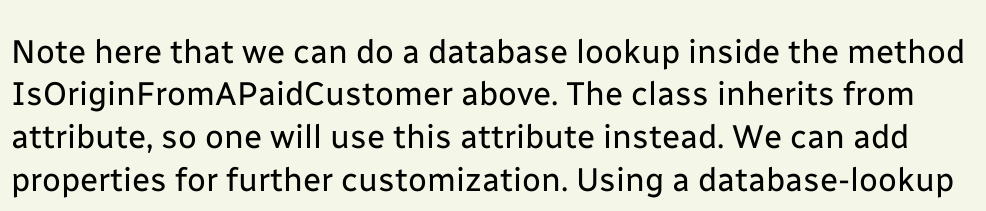Note here that we can do a database lookup inside the method IsOriginFromAPaidCustomer above. The class inherits from attribute, so one will use this attribute instead. We can add properties for further customization. Using a database-lookup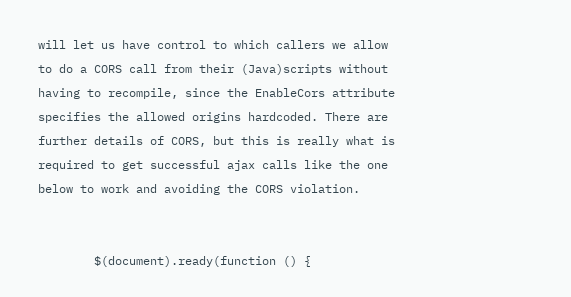will let us have control to which callers we allow to do a CORS call from their (Java)scripts without having to recompile, since the EnableCors attribute specifies the allowed origins hardcoded. There are further details of CORS, but this is really what is required to get successful ajax calls like the one below to work and avoiding the CORS violation.


        $(document).ready(function () {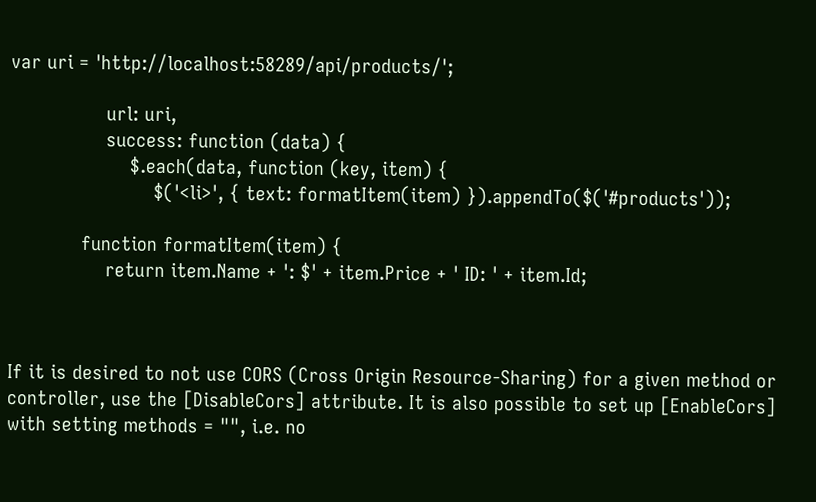var uri = 'http://localhost:58289/api/products/';

                url: uri,
                success: function (data) {
                    $.each(data, function (key, item) {
                        $('<li>', { text: formatItem(item) }).appendTo($('#products'));

            function formatItem(item) {
                return item.Name + ': $' + item.Price + ' ID: ' + item.Id;



If it is desired to not use CORS (Cross Origin Resource-Sharing) for a given method or controller, use the [DisableCors] attribute. It is also possible to set up [EnableCors] with setting methods = "", i.e. no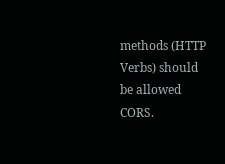methods (HTTP Verbs) should be allowed CORS.